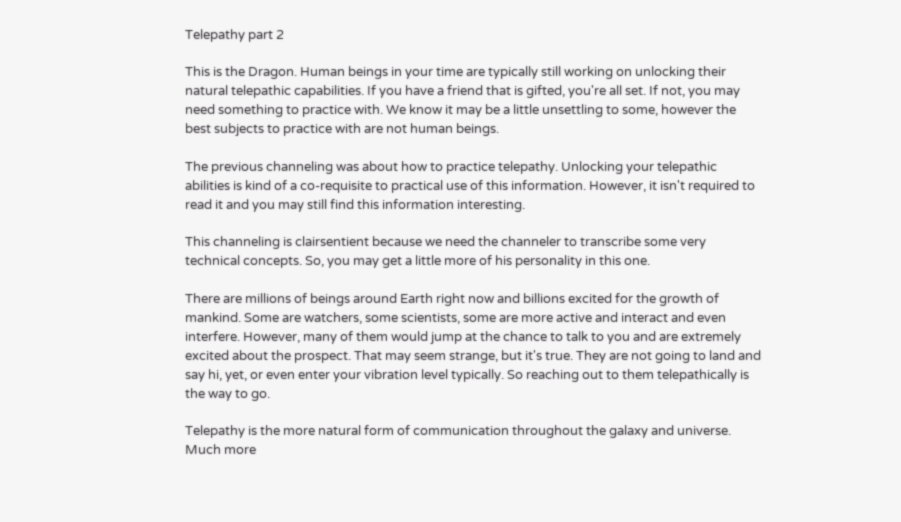Telepathy part 2

This is the Dragon. Human beings in your time are typically still working on unlocking their natural telepathic capabilities. If you have a friend that is gifted, you're all set. If not, you may need something to practice with. We know it may be a little unsettling to some, however the best subjects to practice with are not human beings.

The previous channeling was about how to practice telepathy. Unlocking your telepathic abilities is kind of a co-requisite to practical use of this information. However, it isn't required to read it and you may still find this information interesting.

This channeling is clairsentient because we need the channeler to transcribe some very technical concepts. So, you may get a little more of his personality in this one.

There are millions of beings around Earth right now and billions excited for the growth of mankind. Some are watchers, some scientists, some are more active and interact and even interfere. However, many of them would jump at the chance to talk to you and are extremely excited about the prospect. That may seem strange, but it's true. They are not going to land and say hi, yet, or even enter your vibration level typically. So reaching out to them telepathically is the way to go.

Telepathy is the more natural form of communication throughout the galaxy and universe. Much more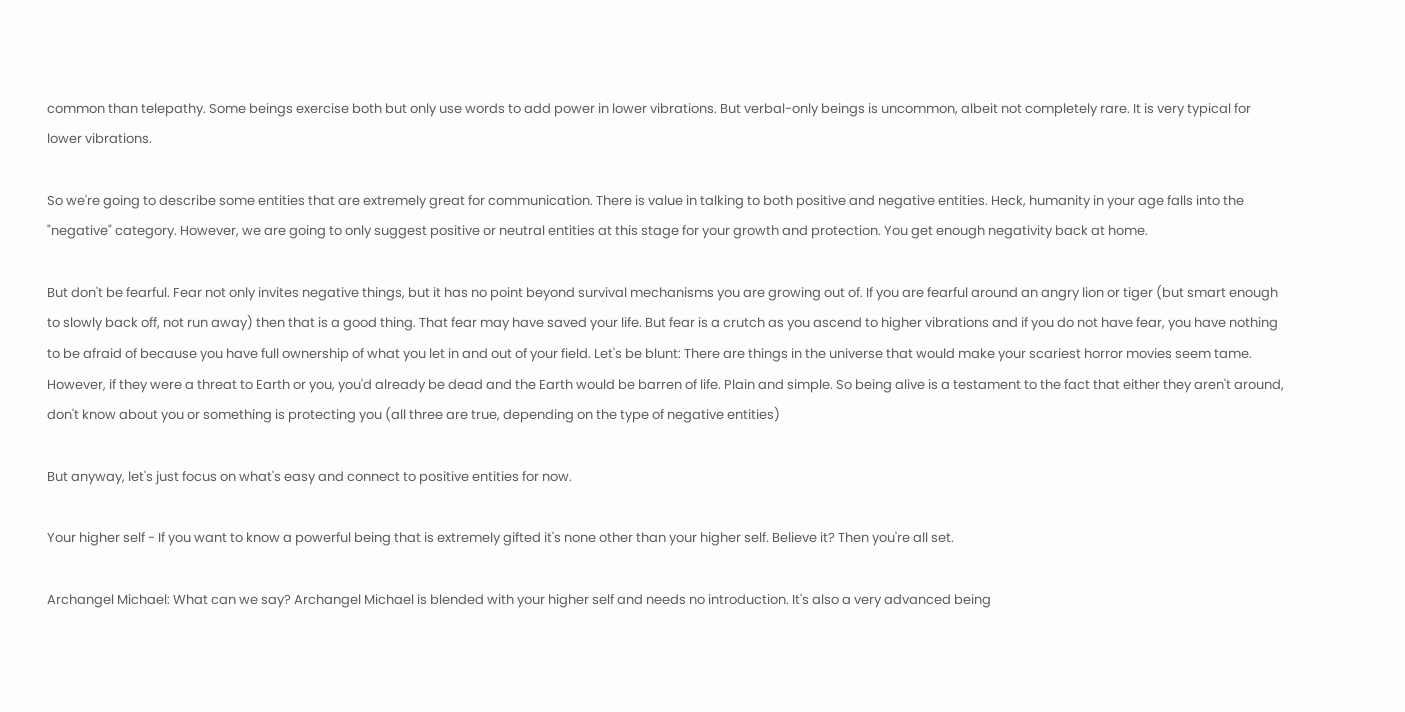common than telepathy. Some beings exercise both but only use words to add power in lower vibrations. But verbal-only beings is uncommon, albeit not completely rare. It is very typical for lower vibrations.

So we're going to describe some entities that are extremely great for communication. There is value in talking to both positive and negative entities. Heck, humanity in your age falls into the "negative" category. However, we are going to only suggest positive or neutral entities at this stage for your growth and protection. You get enough negativity back at home.

But don't be fearful. Fear not only invites negative things, but it has no point beyond survival mechanisms you are growing out of. If you are fearful around an angry lion or tiger (but smart enough to slowly back off, not run away) then that is a good thing. That fear may have saved your life. But fear is a crutch as you ascend to higher vibrations and if you do not have fear, you have nothing to be afraid of because you have full ownership of what you let in and out of your field. Let's be blunt: There are things in the universe that would make your scariest horror movies seem tame. However, if they were a threat to Earth or you, you'd already be dead and the Earth would be barren of life. Plain and simple. So being alive is a testament to the fact that either they aren't around, don't know about you or something is protecting you (all three are true, depending on the type of negative entities)

But anyway, let's just focus on what's easy and connect to positive entities for now.

Your higher self - If you want to know a powerful being that is extremely gifted it's none other than your higher self. Believe it? Then you're all set.

Archangel Michael: What can we say? Archangel Michael is blended with your higher self and needs no introduction. It's also a very advanced being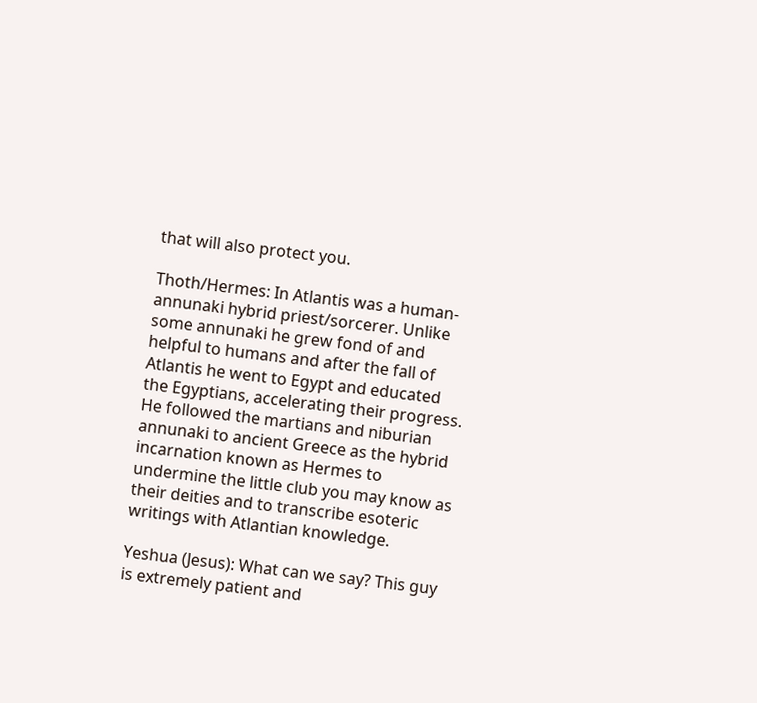that will also protect you.

Thoth/Hermes: In Atlantis was a human-annunaki hybrid priest/sorcerer. Unlike some annunaki he grew fond of and helpful to humans and after the fall of Atlantis he went to Egypt and educated the Egyptians, accelerating their progress. He followed the martians and niburian annunaki to ancient Greece as the hybrid incarnation known as Hermes to undermine the little club you may know as their deities and to transcribe esoteric writings with Atlantian knowledge.

Yeshua (Jesus): What can we say? This guy is extremely patient and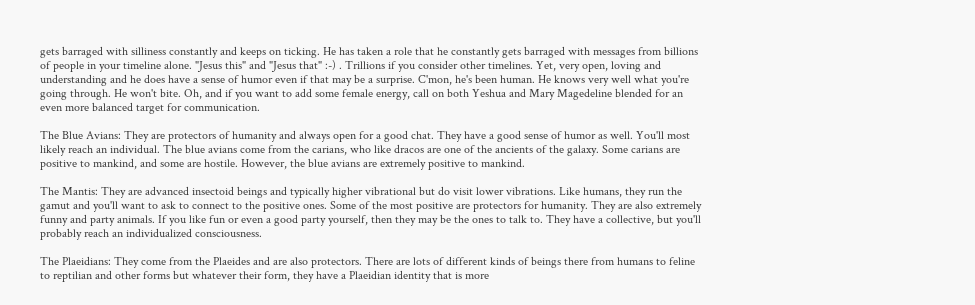gets barraged with silliness constantly and keeps on ticking. He has taken a role that he constantly gets barraged with messages from billions of people in your timeline alone. "Jesus this" and "Jesus that" :-) . Trillions if you consider other timelines. Yet, very open, loving and understanding and he does have a sense of humor even if that may be a surprise. C'mon, he's been human. He knows very well what you're going through. He won't bite. Oh, and if you want to add some female energy, call on both Yeshua and Mary Magedeline blended for an even more balanced target for communication.

The Blue Avians: They are protectors of humanity and always open for a good chat. They have a good sense of humor as well. You'll most likely reach an individual. The blue avians come from the carians, who like dracos are one of the ancients of the galaxy. Some carians are positive to mankind, and some are hostile. However, the blue avians are extremely positive to mankind.

The Mantis: They are advanced insectoid beings and typically higher vibrational but do visit lower vibrations. Like humans, they run the gamut and you'll want to ask to connect to the positive ones. Some of the most positive are protectors for humanity. They are also extremely funny and party animals. If you like fun or even a good party yourself, then they may be the ones to talk to. They have a collective, but you'll probably reach an individualized consciousness.

The Plaeidians: They come from the Plaeides and are also protectors. There are lots of different kinds of beings there from humans to feline to reptilian and other forms but whatever their form, they have a Plaeidian identity that is more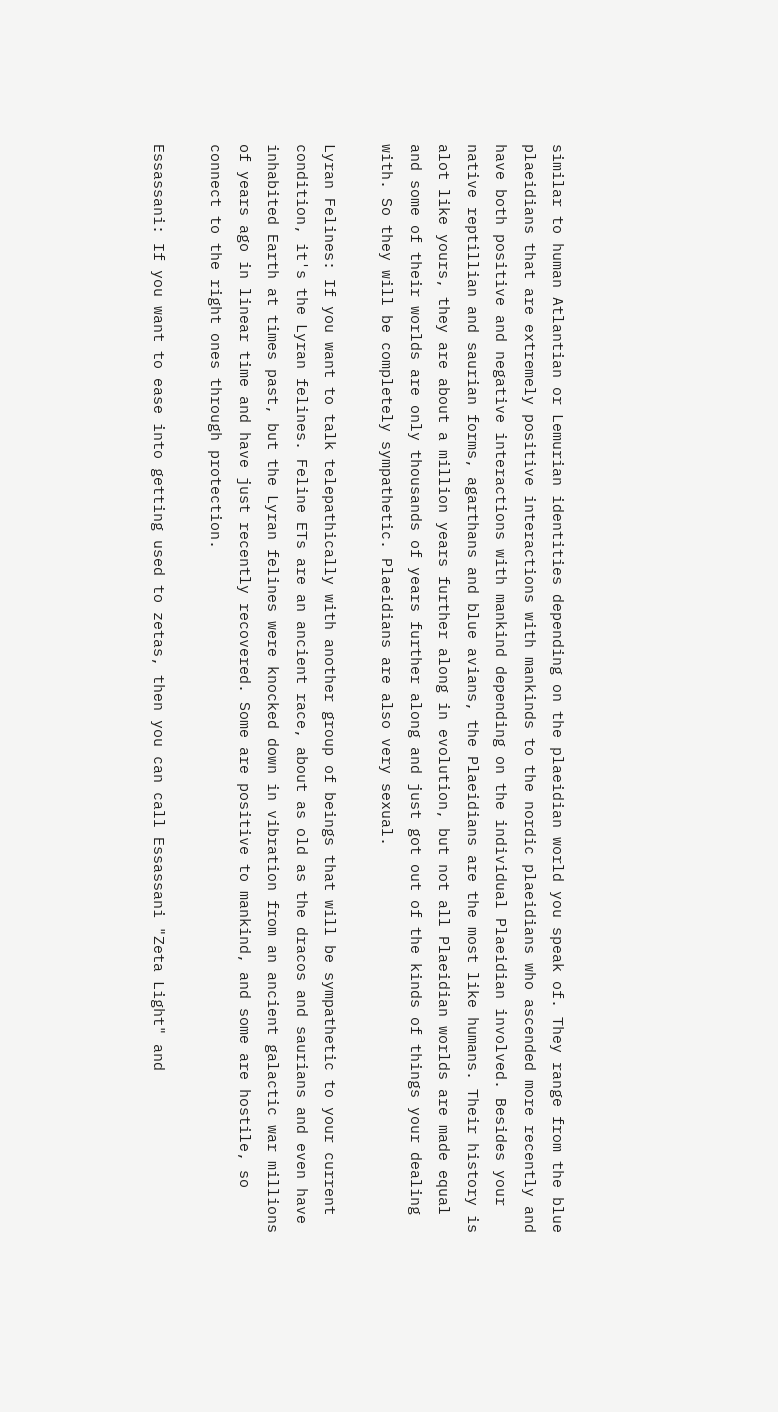similar to human Atlantian or Lemurian identities depending on the plaeidian world you speak of. They range from the blue plaeidians that are extremely positive interactions with mankinds to the nordic plaeidians who ascended more recently and have both positive and negative interactions with mankind depending on the individual Plaeidian involved. Besides your native reptillian and saurian forms, agarthans and blue avians, the Plaeidians are the most like humans. Their history is alot like yours, they are about a million years further along in evolution, but not all Plaeidian worlds are made equal and some of their worlds are only thousands of years further along and just got out of the kinds of things your dealing with. So they will be completely sympathetic. Plaeidians are also very sexual.

Lyran Felines: If you want to talk telepathically with another group of beings that will be sympathetic to your current condition, it's the Lyran felines. Feline ETs are an ancient race, about as old as the dracos and saurians and even have inhabited Earth at times past, but the Lyran felines were knocked down in vibration from an ancient galactic war millions of years ago in linear time and have just recently recovered. Some are positive to mankind, and some are hostile, so connect to the right ones through protection.

Essassani: If you want to ease into getting used to zetas, then you can call Essassani "Zeta Light" and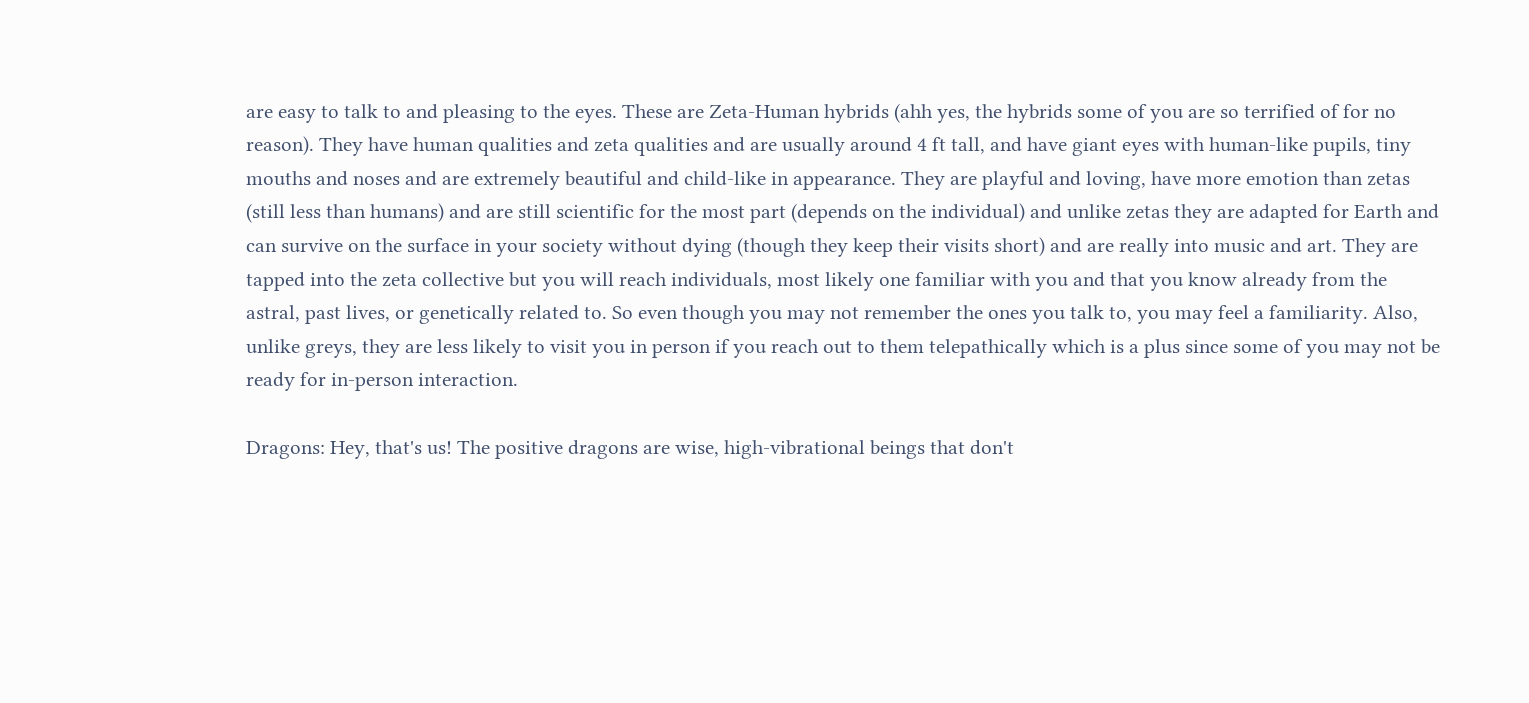are easy to talk to and pleasing to the eyes. These are Zeta-Human hybrids (ahh yes, the hybrids some of you are so terrified of for no reason). They have human qualities and zeta qualities and are usually around 4 ft tall, and have giant eyes with human-like pupils, tiny mouths and noses and are extremely beautiful and child-like in appearance. They are playful and loving, have more emotion than zetas (still less than humans) and are still scientific for the most part (depends on the individual) and unlike zetas they are adapted for Earth and can survive on the surface in your society without dying (though they keep their visits short) and are really into music and art. They are tapped into the zeta collective but you will reach individuals, most likely one familiar with you and that you know already from the astral, past lives, or genetically related to. So even though you may not remember the ones you talk to, you may feel a familiarity. Also, unlike greys, they are less likely to visit you in person if you reach out to them telepathically which is a plus since some of you may not be ready for in-person interaction.

Dragons: Hey, that's us! The positive dragons are wise, high-vibrational beings that don't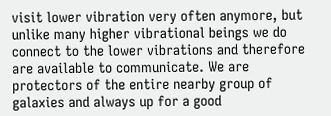visit lower vibration very often anymore, but unlike many higher vibrational beings we do connect to the lower vibrations and therefore are available to communicate. We are protectors of the entire nearby group of galaxies and always up for a good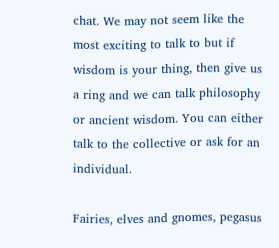chat. We may not seem like the most exciting to talk to but if wisdom is your thing, then give us a ring and we can talk philosophy or ancient wisdom. You can either talk to the collective or ask for an individual.

Fairies, elves and gnomes, pegasus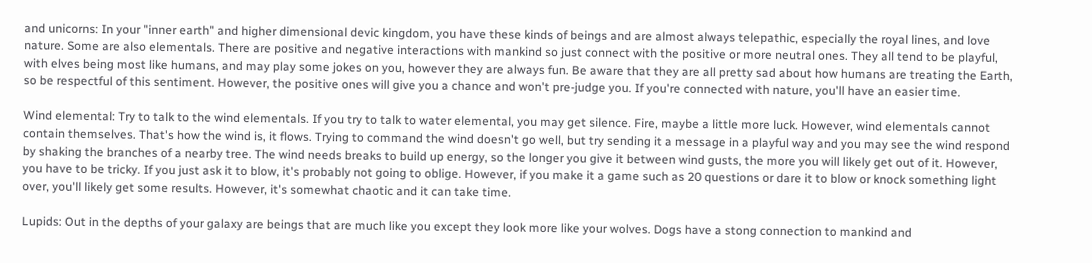and unicorns: In your "inner earth" and higher dimensional devic kingdom, you have these kinds of beings and are almost always telepathic, especially the royal lines, and love nature. Some are also elementals. There are positive and negative interactions with mankind so just connect with the positive or more neutral ones. They all tend to be playful, with elves being most like humans, and may play some jokes on you, however they are always fun. Be aware that they are all pretty sad about how humans are treating the Earth, so be respectful of this sentiment. However, the positive ones will give you a chance and won't pre-judge you. If you're connected with nature, you'll have an easier time.

Wind elemental: Try to talk to the wind elementals. If you try to talk to water elemental, you may get silence. Fire, maybe a little more luck. However, wind elementals cannot contain themselves. That's how the wind is, it flows. Trying to command the wind doesn't go well, but try sending it a message in a playful way and you may see the wind respond by shaking the branches of a nearby tree. The wind needs breaks to build up energy, so the longer you give it between wind gusts, the more you will likely get out of it. However, you have to be tricky. If you just ask it to blow, it's probably not going to oblige. However, if you make it a game such as 20 questions or dare it to blow or knock something light over, you'll likely get some results. However, it's somewhat chaotic and it can take time.

Lupids: Out in the depths of your galaxy are beings that are much like you except they look more like your wolves. Dogs have a stong connection to mankind and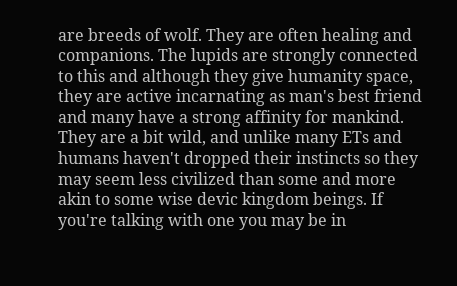are breeds of wolf. They are often healing and companions. The lupids are strongly connected to this and although they give humanity space, they are active incarnating as man's best friend and many have a strong affinity for mankind. They are a bit wild, and unlike many ETs and humans haven't dropped their instincts so they may seem less civilized than some and more akin to some wise devic kingdom beings. If you're talking with one you may be in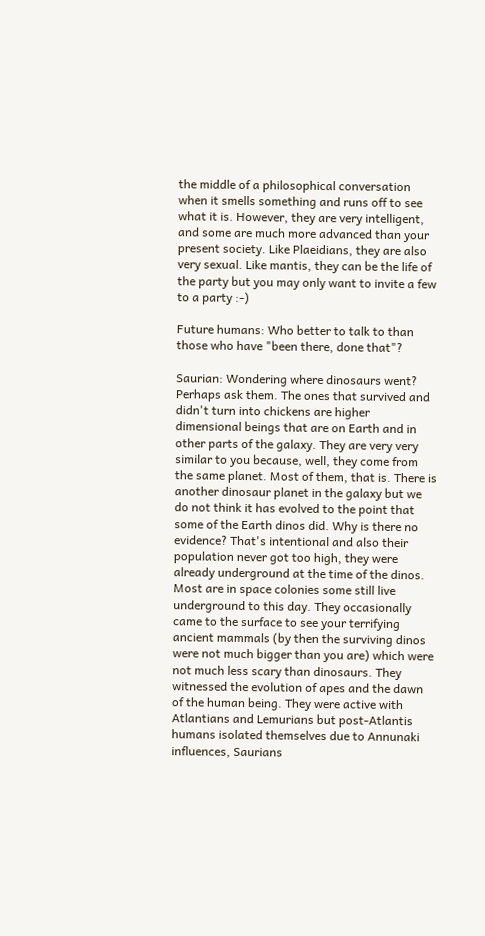the middle of a philosophical conversation when it smells something and runs off to see what it is. However, they are very intelligent, and some are much more advanced than your present society. Like Plaeidians, they are also very sexual. Like mantis, they can be the life of the party but you may only want to invite a few to a party :-)

Future humans: Who better to talk to than those who have "been there, done that"?

Saurian: Wondering where dinosaurs went? Perhaps ask them. The ones that survived and didn't turn into chickens are higher dimensional beings that are on Earth and in other parts of the galaxy. They are very very similar to you because, well, they come from the same planet. Most of them, that is. There is another dinosaur planet in the galaxy but we do not think it has evolved to the point that some of the Earth dinos did. Why is there no evidence? That's intentional and also their population never got too high, they were already underground at the time of the dinos. Most are in space colonies some still live underground to this day. They occasionally came to the surface to see your terrifying ancient mammals (by then the surviving dinos were not much bigger than you are) which were not much less scary than dinosaurs. They witnessed the evolution of apes and the dawn of the human being. They were active with Atlantians and Lemurians but post-Atlantis humans isolated themselves due to Annunaki influences, Saurians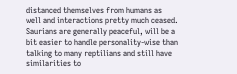distanced themselves from humans as well and interactions pretty much ceased. Saurians are generally peaceful, will be a bit easier to handle personality-wise than talking to many reptilians and still have similarities to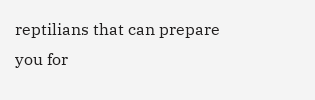reptilians that can prepare you for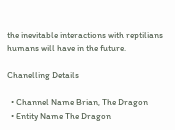the inevitable interactions with reptilians humans will have in the future.

Chanelling Details

  • Channel Name Brian, The Dragon
  • Entity Name The Dragon